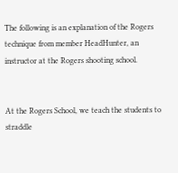The following is an explanation of the Rogers technique from member HeadHunter, an instructor at the Rogers shooting school.


At the Rogers School, we teach the students to straddle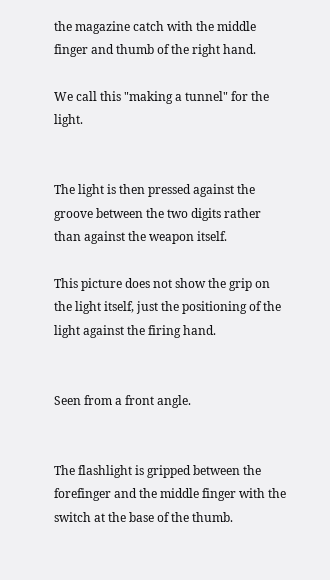the magazine catch with the middle finger and thumb of the right hand.

We call this "making a tunnel" for the light.


The light is then pressed against the groove between the two digits rather than against the weapon itself.

This picture does not show the grip on the light itself, just the positioning of the light against the firing hand.


Seen from a front angle.


The flashlight is gripped between the forefinger and the middle finger with the switch at the base of the thumb.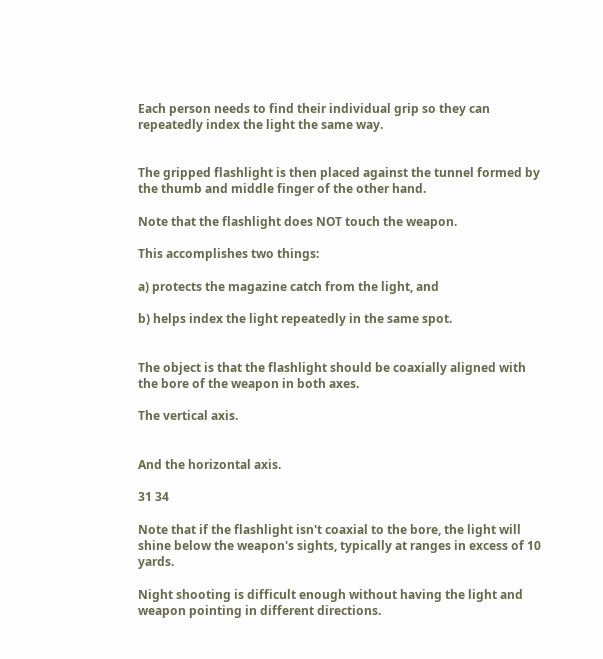Each person needs to find their individual grip so they can repeatedly index the light the same way.


The gripped flashlight is then placed against the tunnel formed by the thumb and middle finger of the other hand.

Note that the flashlight does NOT touch the weapon.

This accomplishes two things:

a) protects the magazine catch from the light, and

b) helps index the light repeatedly in the same spot.


The object is that the flashlight should be coaxially aligned with the bore of the weapon in both axes.

The vertical axis.


And the horizontal axis.

31 34

Note that if the flashlight isn't coaxial to the bore, the light will shine below the weapon's sights, typically at ranges in excess of 10 yards.

Night shooting is difficult enough without having the light and weapon pointing in different directions.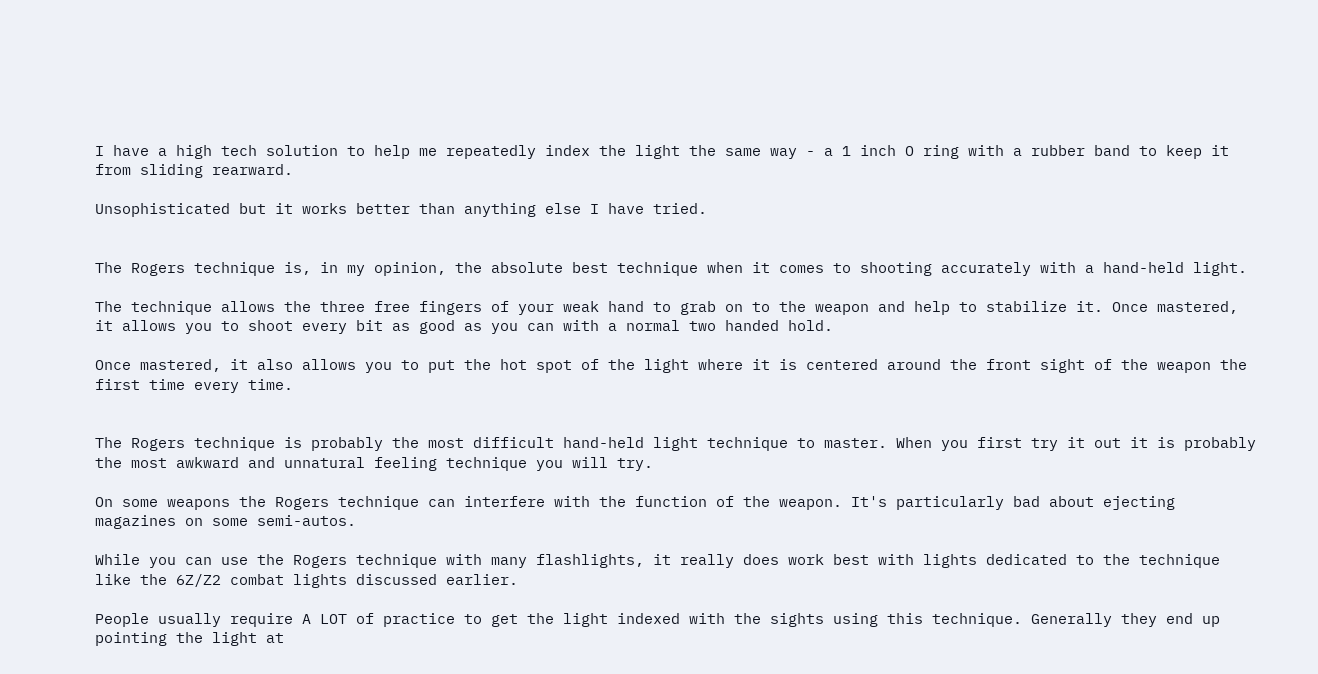I have a high tech solution to help me repeatedly index the light the same way - a 1 inch O ring with a rubber band to keep it from sliding rearward.

Unsophisticated but it works better than anything else I have tried.


The Rogers technique is, in my opinion, the absolute best technique when it comes to shooting accurately with a hand-held light.

The technique allows the three free fingers of your weak hand to grab on to the weapon and help to stabilize it. Once mastered, it allows you to shoot every bit as good as you can with a normal two handed hold.

Once mastered, it also allows you to put the hot spot of the light where it is centered around the front sight of the weapon the first time every time.


The Rogers technique is probably the most difficult hand-held light technique to master. When you first try it out it is probably the most awkward and unnatural feeling technique you will try.

On some weapons the Rogers technique can interfere with the function of the weapon. It's particularly bad about ejecting magazines on some semi-autos.

While you can use the Rogers technique with many flashlights, it really does work best with lights dedicated to the technique like the 6Z/Z2 combat lights discussed earlier.

People usually require A LOT of practice to get the light indexed with the sights using this technique. Generally they end up pointing the light at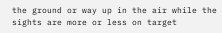the ground or way up in the air while the sights are more or less on target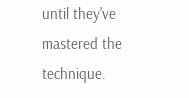until they've mastered the technique.